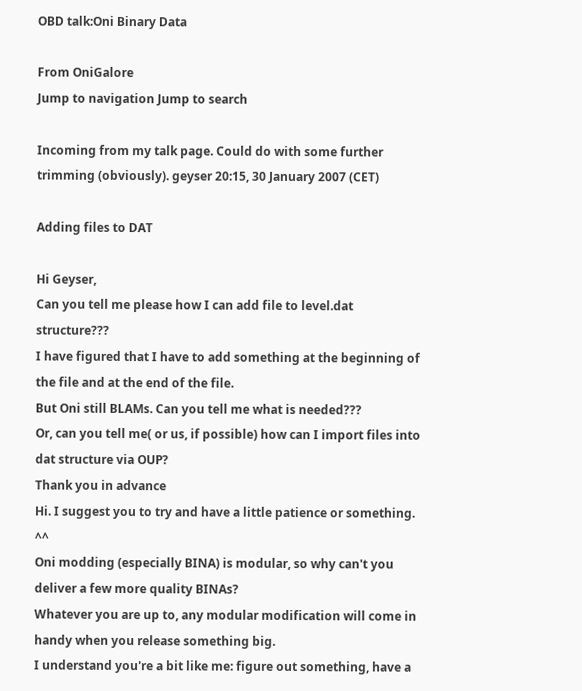OBD talk:Oni Binary Data

From OniGalore
Jump to navigation Jump to search

Incoming from my talk page. Could do with some further trimming (obviously). geyser 20:15, 30 January 2007 (CET)

Adding files to DAT

Hi Geyser,
Can you tell me please how I can add file to level.dat structure???
I have figured that I have to add something at the beginning of the file and at the end of the file.
But Oni still BLAMs. Can you tell me what is needed???
Or, can you tell me( or us, if possible) how can I import files into dat structure via OUP?
Thank you in advance
Hi. I suggest you to try and have a little patience or something. ^^
Oni modding (especially BINA) is modular, so why can't you deliver a few more quality BINAs?
Whatever you are up to, any modular modification will come in handy when you release something big.
I understand you're a bit like me: figure out something, have a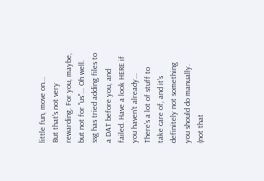little fun, move on...
But that's not very rewarding. For you, maybe, but not for "us"... Oh well.
ssg has tried adding files to a DAT before you, and failed. Have a look HERE if you haven't already...
There's a lot of stuff to take care of, and it's definitely not something you should do manually.
(not that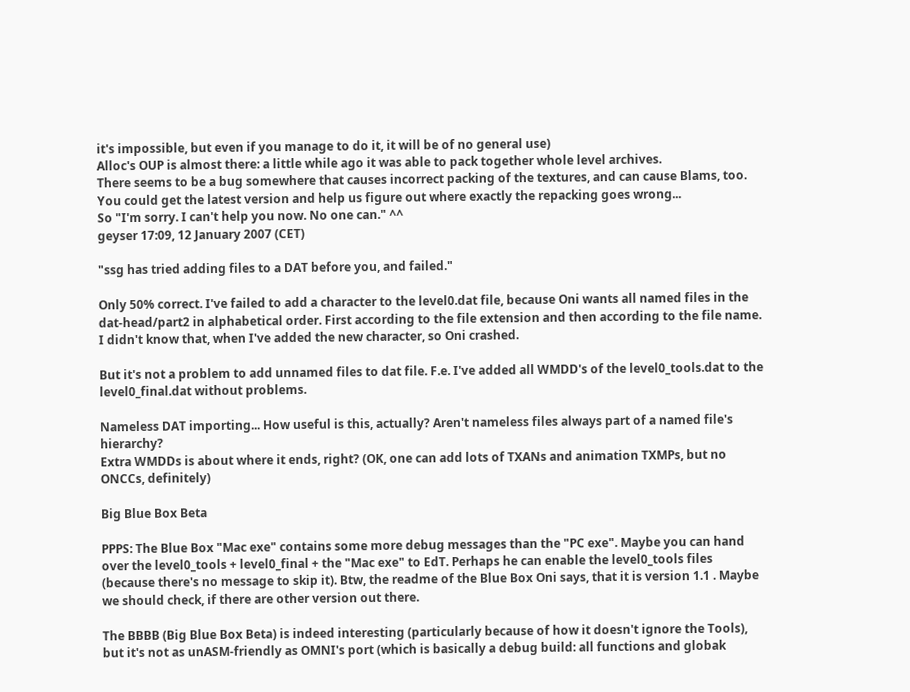it's impossible, but even if you manage to do it, it will be of no general use)
Alloc's OUP is almost there: a little while ago it was able to pack together whole level archives.
There seems to be a bug somewhere that causes incorrect packing of the textures, and can cause Blams, too.
You could get the latest version and help us figure out where exactly the repacking goes wrong...
So "I'm sorry. I can't help you now. No one can." ^^
geyser 17:09, 12 January 2007 (CET)

"ssg has tried adding files to a DAT before you, and failed."

Only 50% correct. I've failed to add a character to the level0.dat file, because Oni wants all named files in the dat-head/part2 in alphabetical order. First according to the file extension and then according to the file name. I didn't know that, when I've added the new character, so Oni crashed.

But it's not a problem to add unnamed files to dat file. F.e. I've added all WMDD's of the level0_tools.dat to the level0_final.dat without problems.

Nameless DAT importing... How useful is this, actually? Aren't nameless files always part of a named file's hierarchy?
Extra WMDDs is about where it ends, right? (OK, one can add lots of TXANs and animation TXMPs, but no ONCCs, definitely)

Big Blue Box Beta

PPPS: The Blue Box "Mac exe" contains some more debug messages than the "PC exe". Maybe you can hand over the level0_tools + level0_final + the "Mac exe" to EdT. Perhaps he can enable the level0_tools files (because there's no message to skip it). Btw, the readme of the Blue Box Oni says, that it is version 1.1 . Maybe we should check, if there are other version out there.

The BBBB (Big Blue Box Beta) is indeed interesting (particularly because of how it doesn't ignore the Tools),
but it's not as unASM-friendly as OMNI's port (which is basically a debug build: all functions and globak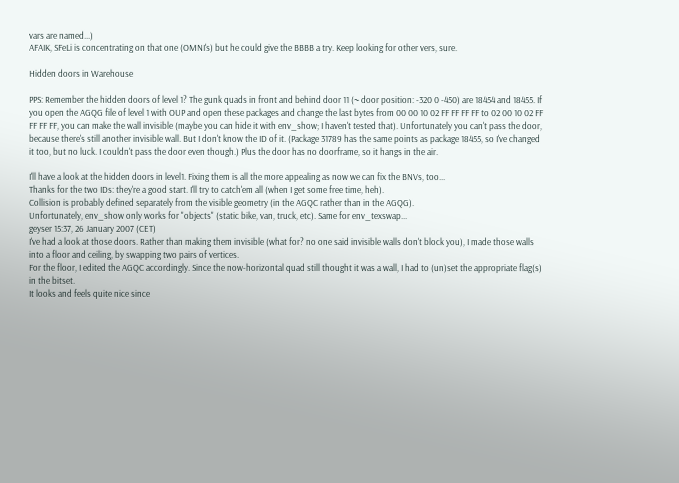vars are named...)
AFAIK, SFeLi is concentrating on that one (OMNI's) but he could give the BBBB a try. Keep looking for other vers, sure.

Hidden doors in Warehouse

PPS: Remember the hidden doors of level 1? The gunk quads in front and behind door 11 (~ door position: -320 0 -450) are 18454 and 18455. If you open the AGQG file of level 1 with OUP and open these packages and change the last bytes from 00 00 10 02 FF FF FF FF to 02 00 10 02 FF FF FF FF, you can make the wall invisible (maybe you can hide it with env_show; I haven't tested that). Unfortunately you can't pass the door, because there's still another invisible wall. But I don't know the ID of it. (Package 31789 has the same points as package 18455, so I've changed it too, but no luck. I couldn't pass the door even though.) Plus the door has no doorframe, so it hangs in the air.

I'll have a look at the hidden doors in level1. Fixing them is all the more appealing as now we can fix the BNVs, too...
Thanks for the two IDs: they're a good start. I'll try to catch'em all (when I get some free time, heh).
Collision is probably defined separately from the visible geometry (in the AGQC rather than in the AGQG).
Unfortunately, env_show only works for "objects" (static bike, van, truck, etc). Same for env_texswap...
geyser 15:37, 26 January 2007 (CET)
I've had a look at those doors. Rather than making them invisible (what for? no one said invisible walls don't block you), I made those walls into a floor and ceiling, by swapping two pairs of vertices.
For the floor, I edited the AGQC accordingly. Since the now-horizontal quad still thought it was a wall, I had to (un)set the appropriate flag(s) in the bitset.
It looks and feels quite nice since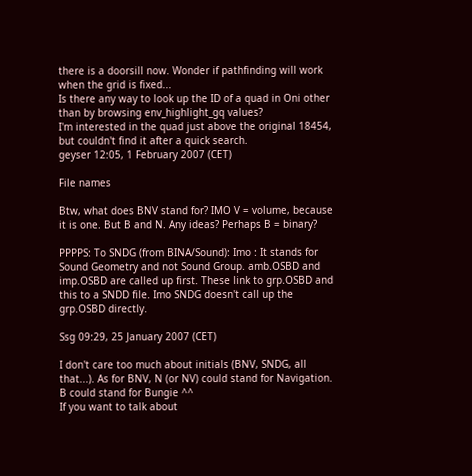there is a doorsill now. Wonder if pathfinding will work when the grid is fixed...
Is there any way to look up the ID of a quad in Oni other than by browsing env_highlight_gq values?
I'm interested in the quad just above the original 18454, but couldn't find it after a quick search.
geyser 12:05, 1 February 2007 (CET)

File names

Btw, what does BNV stand for? IMO V = volume, because it is one. But B and N. Any ideas? Perhaps B = binary?

PPPPS: To SNDG (from BINA/Sound): Imo : It stands for Sound Geometry and not Sound Group. amb.OSBD and imp.OSBD are called up first. These link to grp.OSBD and this to a SNDD file. Imo SNDG doesn't call up the grp.OSBD directly.

Ssg 09:29, 25 January 2007 (CET)

I don't care too much about initials (BNV, SNDG, all that...). As for BNV, N (or NV) could stand for Navigation. B could stand for Bungie ^^
If you want to talk about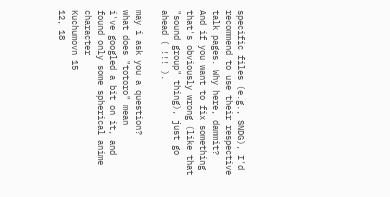specific files (e.g., SNDG), I'd recommend to use their respective talk pages. Why here, dammit?
And if you want to fix something that's obviously wrong (like that "sound group" thing), just go ahead ( !!! ).

may i ask you a question?
what does "totoro" mean
i've googled a bit on it, and found only some spherical anime character
Kuchumovn 15
12, 18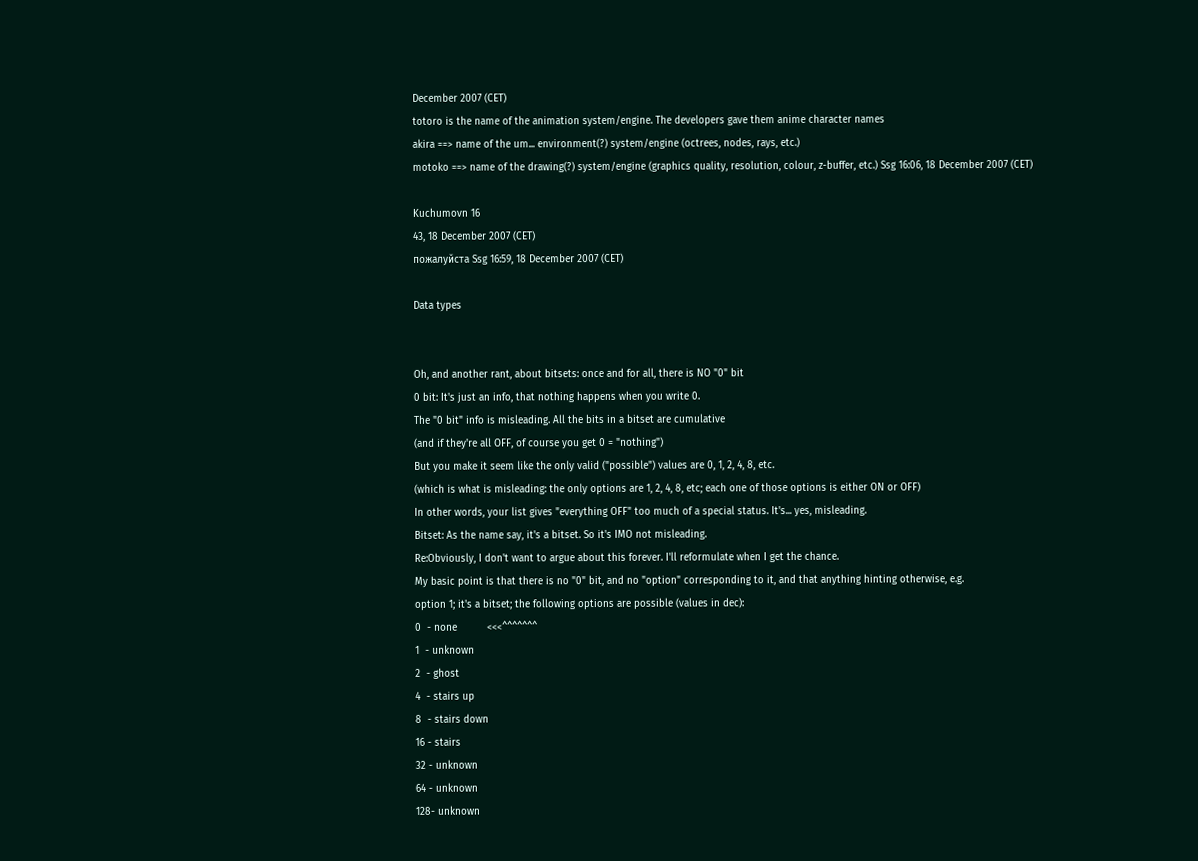December 2007 (CET)
totoro is the name of the animation system/engine. The developers gave them anime character names
akira ==> name of the um... environment(?) system/engine (octrees, nodes, rays, etc.)
motoko ==> name of the drawing(?) system/engine (graphics quality, resolution, colour, z-buffer, etc.) Ssg 16:06, 18 December 2007 (CET)

Kuchumovn 16
43, 18 December 2007 (CET)
пожалуйста Ssg 16:59, 18 December 2007 (CET)

Data types


Oh, and another rant, about bitsets: once and for all, there is NO "0" bit
0 bit: It's just an info, that nothing happens when you write 0.
The "0 bit" info is misleading. All the bits in a bitset are cumulative
(and if they're all OFF, of course you get 0 = "nothing")
But you make it seem like the only valid ("possible") values are 0, 1, 2, 4, 8, etc.
(which is what is misleading: the only options are 1, 2, 4, 8, etc; each one of those options is either ON or OFF)
In other words, your list gives "everything OFF" too much of a special status. It's... yes, misleading.
Bitset: As the name say, it's a bitset. So it's IMO not misleading.
Re:Obviously, I don't want to argue about this forever. I'll reformulate when I get the chance.
My basic point is that there is no "0" bit, and no "option" corresponding to it, and that anything hinting otherwise, e.g.
option 1; it's a bitset; the following options are possible (values in dec):
0  - none          <<<^^^^^^^
1  - unknown
2  - ghost
4  - stairs up
8  - stairs down
16 - stairs
32 - unknown
64 - unknown
128- unknown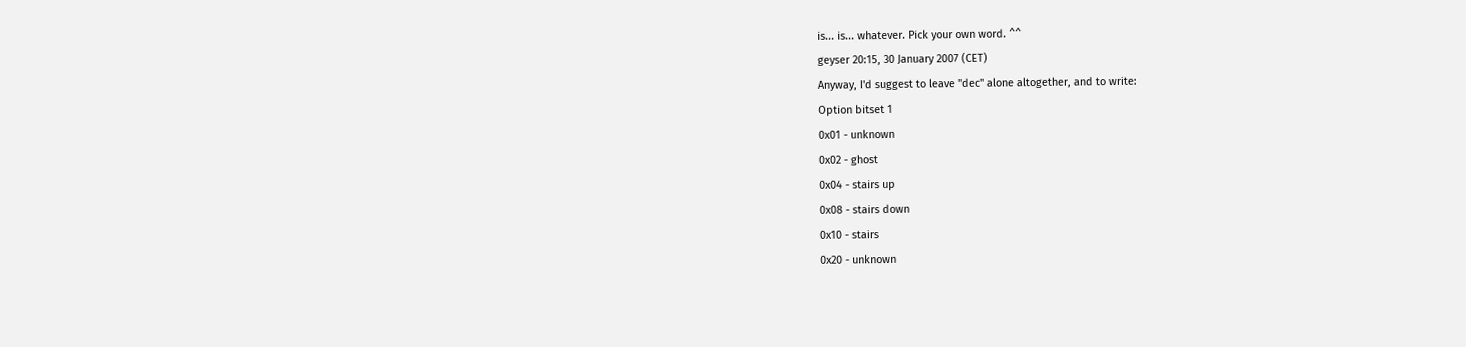is... is... whatever. Pick your own word. ^^
geyser 20:15, 30 January 2007 (CET)
Anyway, I'd suggest to leave "dec" alone altogether, and to write:
Option bitset 1
0x01 - unknown
0x02 - ghost
0x04 - stairs up
0x08 - stairs down
0x10 - stairs
0x20 - unknown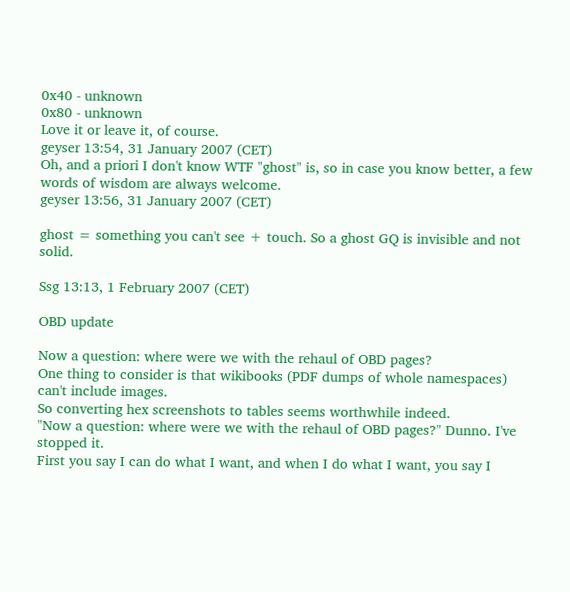0x40 - unknown
0x80 - unknown
Love it or leave it, of course.
geyser 13:54, 31 January 2007 (CET)
Oh, and a priori I don't know WTF "ghost" is, so in case you know better, a few words of wisdom are always welcome.
geyser 13:56, 31 January 2007 (CET)

ghost = something you can't see + touch. So a ghost GQ is invisible and not solid.

Ssg 13:13, 1 February 2007 (CET)

OBD update

Now a question: where were we with the rehaul of OBD pages?
One thing to consider is that wikibooks (PDF dumps of whole namespaces) can't include images.
So converting hex screenshots to tables seems worthwhile indeed.
"Now a question: where were we with the rehaul of OBD pages?" Dunno. I've stopped it.
First you say I can do what I want, and when I do what I want, you say I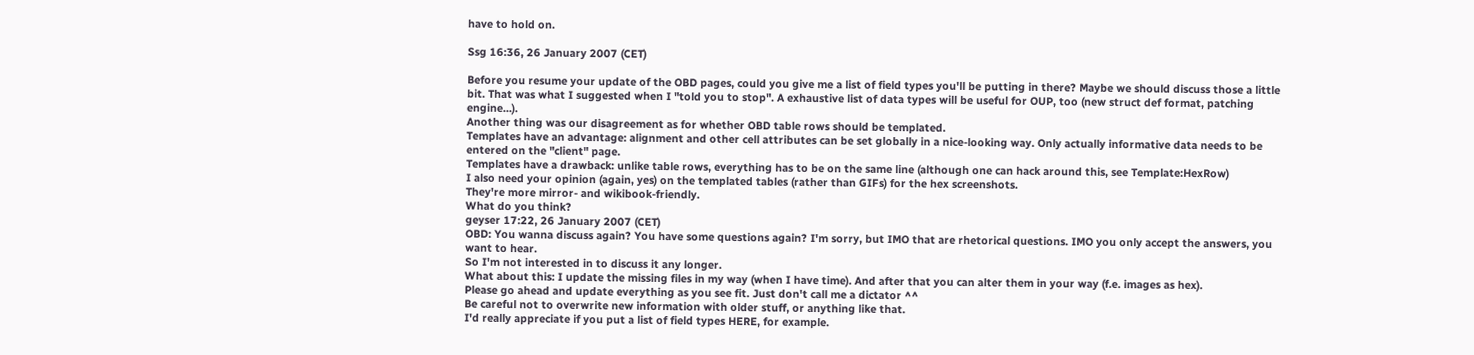have to hold on.

Ssg 16:36, 26 January 2007 (CET)

Before you resume your update of the OBD pages, could you give me a list of field types you'll be putting in there? Maybe we should discuss those a little bit. That was what I suggested when I "told you to stop". A exhaustive list of data types will be useful for OUP, too (new struct def format, patching engine...).
Another thing was our disagreement as for whether OBD table rows should be templated.
Templates have an advantage: alignment and other cell attributes can be set globally in a nice-looking way. Only actually informative data needs to be entered on the "client" page.
Templates have a drawback: unlike table rows, everything has to be on the same line (although one can hack around this, see Template:HexRow)
I also need your opinion (again, yes) on the templated tables (rather than GIFs) for the hex screenshots.
They're more mirror- and wikibook-friendly.
What do you think?
geyser 17:22, 26 January 2007 (CET)
OBD: You wanna discuss again? You have some questions again? I'm sorry, but IMO that are rhetorical questions. IMO you only accept the answers, you want to hear.
So I'm not interested in to discuss it any longer.
What about this: I update the missing files in my way (when I have time). And after that you can alter them in your way (f.e. images as hex).
Please go ahead and update everything as you see fit. Just don't call me a dictator ^^
Be careful not to overwrite new information with older stuff, or anything like that.
I'd really appreciate if you put a list of field types HERE, for example.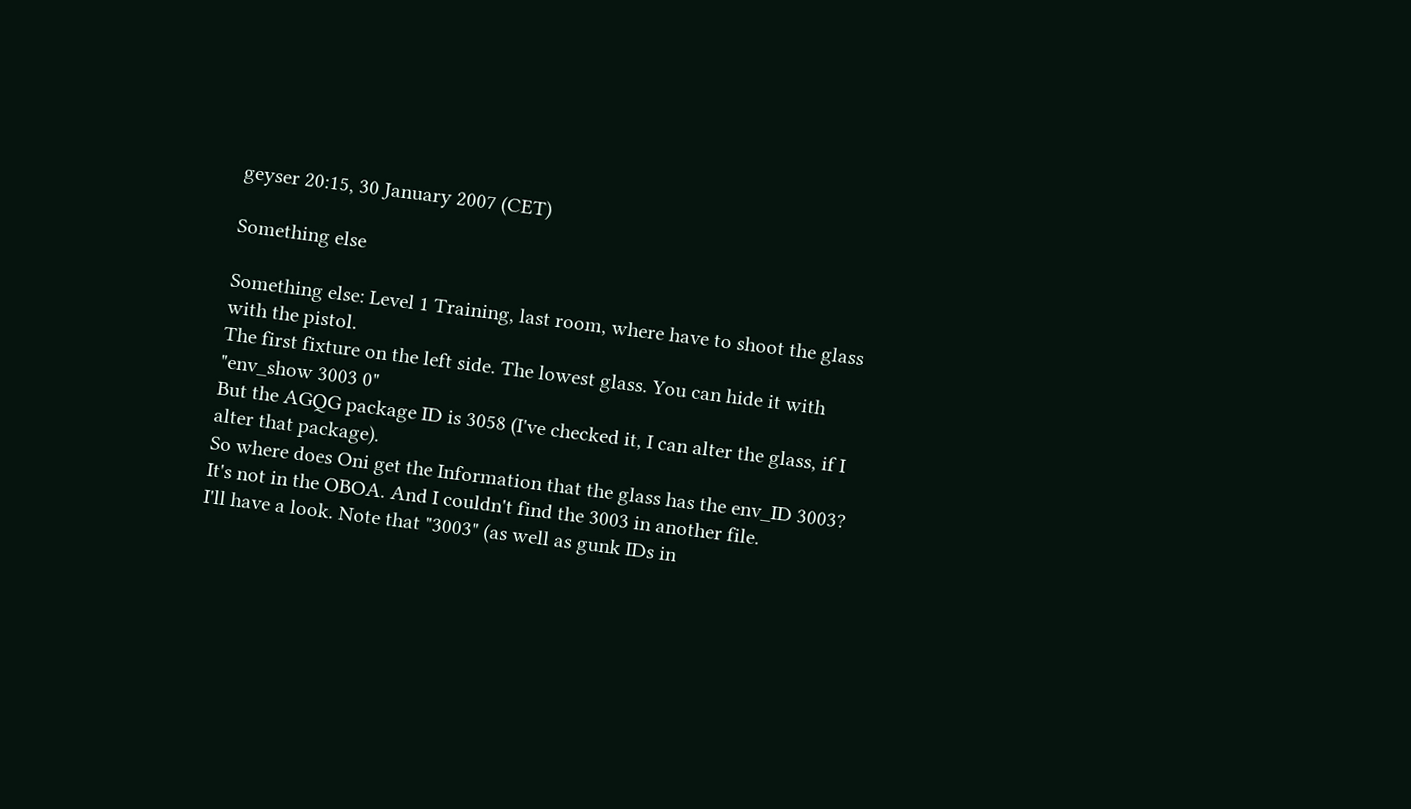geyser 20:15, 30 January 2007 (CET)

Something else

Something else: Level 1 Training, last room, where have to shoot the glass with the pistol.
The first fixture on the left side. The lowest glass. You can hide it with "env_show 3003 0"
But the AGQG package ID is 3058 (I've checked it, I can alter the glass, if I alter that package).
So where does Oni get the Information that the glass has the env_ID 3003?
It's not in the OBOA. And I couldn't find the 3003 in another file.
I'll have a look. Note that "3003" (as well as gunk IDs in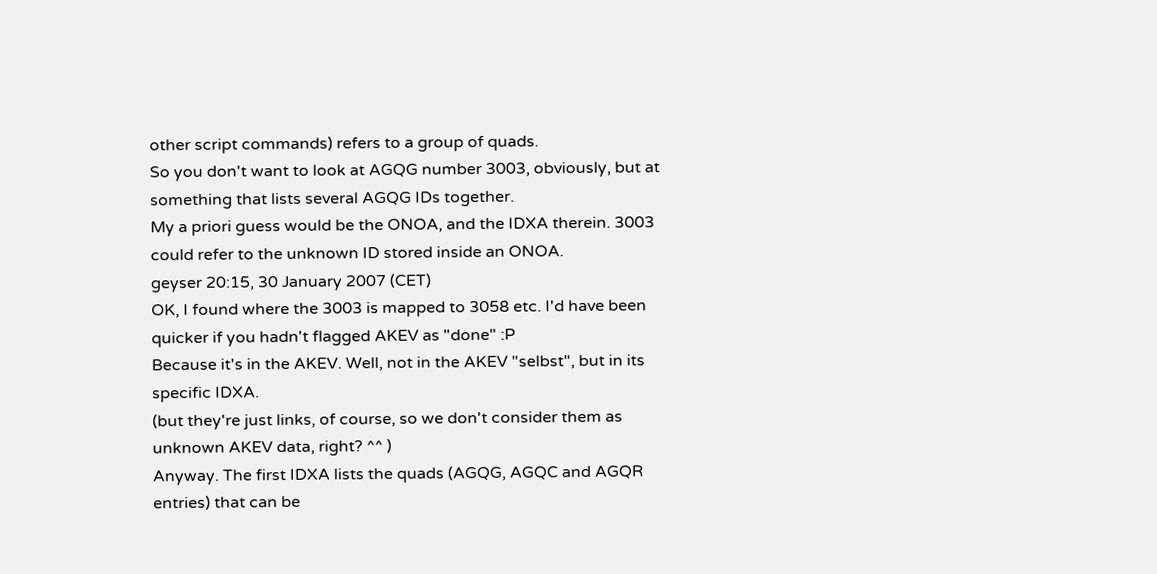other script commands) refers to a group of quads.
So you don't want to look at AGQG number 3003, obviously, but at something that lists several AGQG IDs together.
My a priori guess would be the ONOA, and the IDXA therein. 3003 could refer to the unknown ID stored inside an ONOA.
geyser 20:15, 30 January 2007 (CET)
OK, I found where the 3003 is mapped to 3058 etc. I'd have been quicker if you hadn't flagged AKEV as "done" :P
Because it's in the AKEV. Well, not in the AKEV "selbst", but in its specific IDXA.
(but they're just links, of course, so we don't consider them as unknown AKEV data, right? ^^ )
Anyway. The first IDXA lists the quads (AGQG, AGQC and AGQR entries) that can be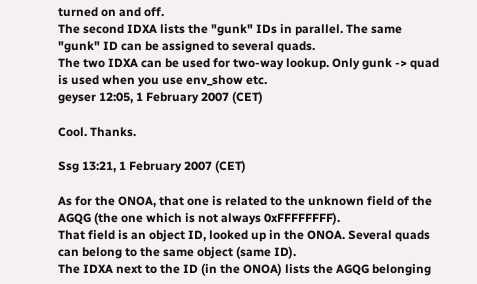turned on and off.
The second IDXA lists the "gunk" IDs in parallel. The same "gunk" ID can be assigned to several quads.
The two IDXA can be used for two-way lookup. Only gunk -> quad is used when you use env_show etc.
geyser 12:05, 1 February 2007 (CET)

Cool. Thanks.

Ssg 13:21, 1 February 2007 (CET)

As for the ONOA, that one is related to the unknown field of the AGQG (the one which is not always 0xFFFFFFFF).
That field is an object ID, looked up in the ONOA. Several quads can belong to the same object (same ID).
The IDXA next to the ID (in the ONOA) lists the AGQG belonging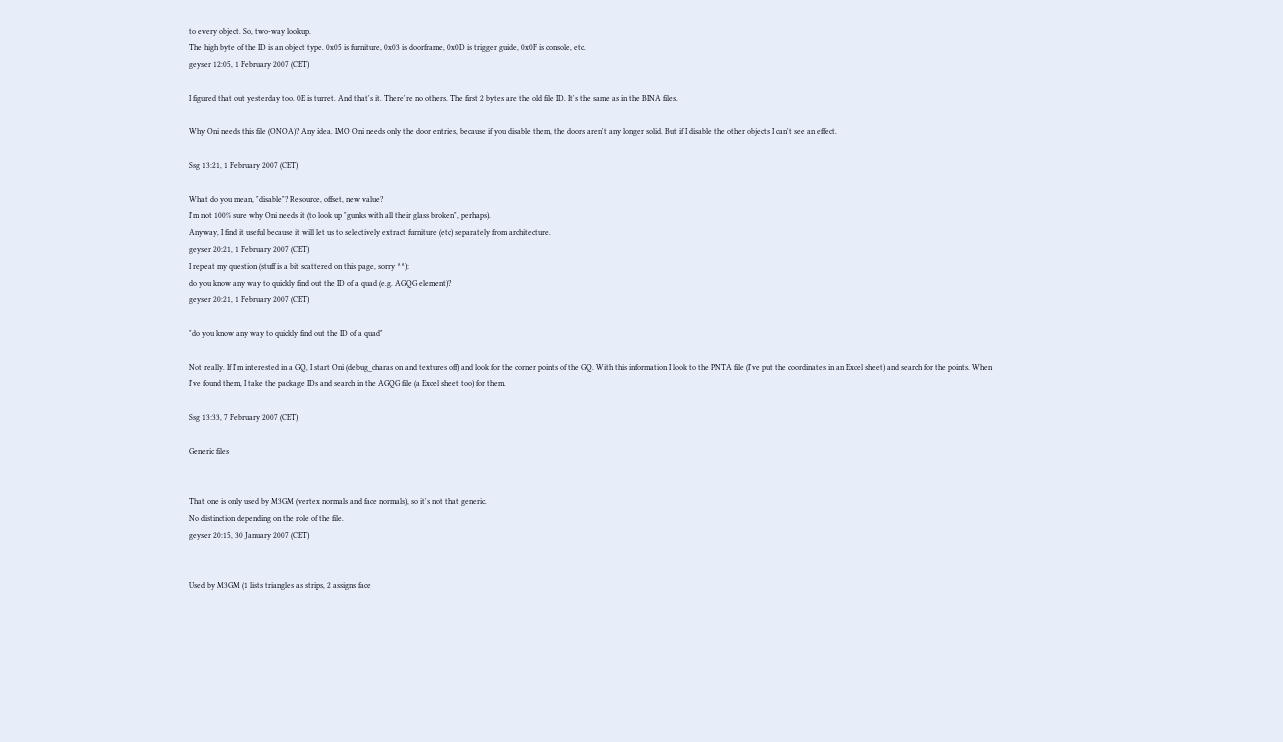to every object. So, two-way lookup.
The high byte of the ID is an object type. 0x05 is furniture, 0x03 is doorframe, 0x0D is trigger guide, 0x0F is console, etc.
geyser 12:05, 1 February 2007 (CET)

I figured that out yesterday too. 0E is turret. And that's it. There're no others. The first 2 bytes are the old file ID. It's the same as in the BINA files.

Why Oni needs this file (ONOA)? Any idea. IMO Oni needs only the door entries, because if you disable them, the doors aren't any longer solid. But if I disable the other objects I can't see an effect.

Ssg 13:21, 1 February 2007 (CET)

What do you mean, "disable"? Resource, offset, new value?
I'm not 100% sure why Oni needs it (to look up "gunks with all their glass broken", perhaps).
Anyway, I find it useful because it will let us to selectively extract furniture (etc) separately from architecture.
geyser 20:21, 1 February 2007 (CET)
I repeat my question (stuff is a bit scattered on this page, sorry ^^):
do you know any way to quickly find out the ID of a quad (e.g. AGQG element)?
geyser 20:21, 1 February 2007 (CET)

"do you know any way to quickly find out the ID of a quad"

Not really. If I'm interested in a GQ, I start Oni (debug_charas on and textures off) and look for the corner points of the GQ. With this information I look to the PNTA file (I've put the coordinates in an Excel sheet) and search for the points. When I've found them, I take the package IDs and search in the AGQG file (a Excel sheet too) for them.

Ssg 13:33, 7 February 2007 (CET)

Generic files


That one is only used by M3GM (vertex normals and face normals), so it's not that generic.
No distinction depending on the role of the file.
geyser 20:15, 30 January 2007 (CET)


Used by M3GM (1 lists triangles as strips, 2 assigns face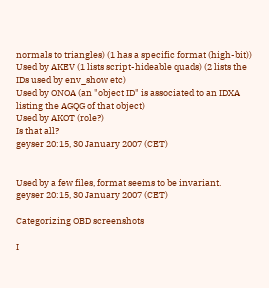normals to triangles) (1 has a specific format (high-bit))
Used by AKEV (1 lists script-hideable quads) (2 lists the IDs used by env_show etc)
Used by ONOA (an "object ID" is associated to an IDXA listing the AGQG of that object)
Used by AKOT (role?)
Is that all?
geyser 20:15, 30 January 2007 (CET)


Used by a few files, format seems to be invariant.
geyser 20:15, 30 January 2007 (CET)

Categorizing OBD screenshots

I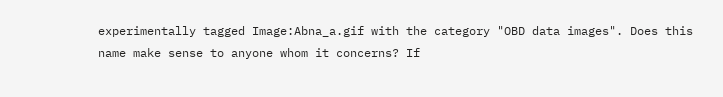experimentally tagged Image:Abna_a.gif with the category "OBD data images". Does this name make sense to anyone whom it concerns? If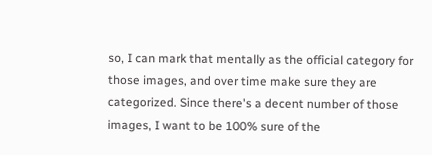so, I can mark that mentally as the official category for those images, and over time make sure they are categorized. Since there's a decent number of those images, I want to be 100% sure of the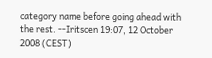category name before going ahead with the rest. --Iritscen 19:07, 12 October 2008 (CEST)